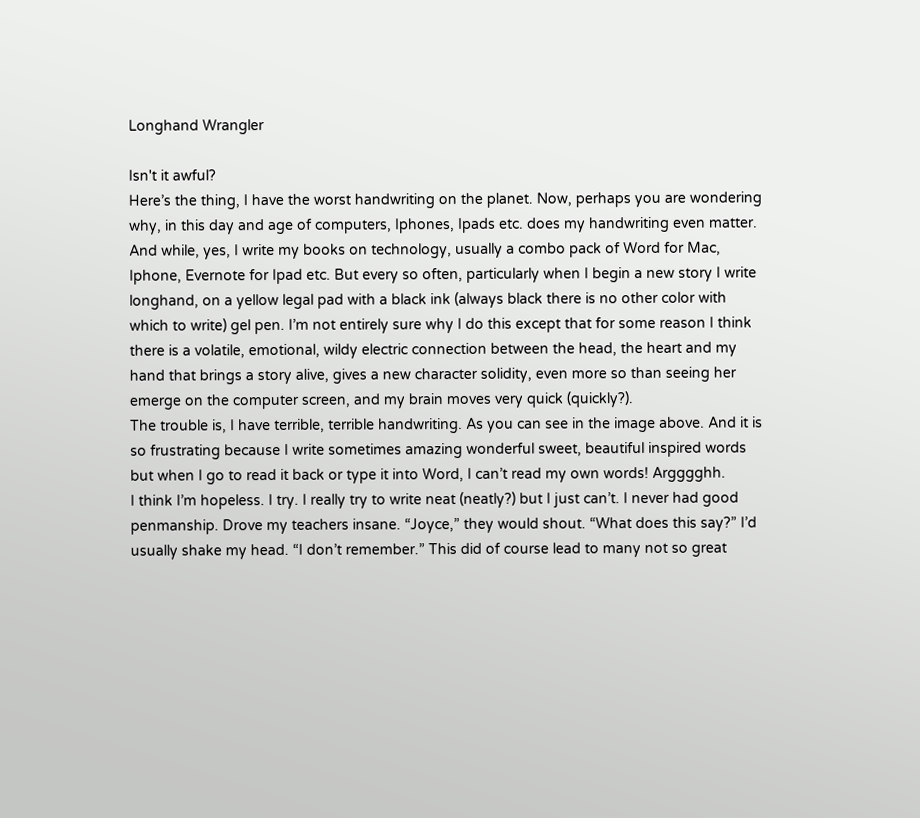Longhand Wrangler

Isn't it awful?
Here’s the thing, I have the worst handwriting on the planet. Now, perhaps you are wondering why, in this day and age of computers, Iphones, Ipads etc. does my handwriting even matter. And while, yes, I write my books on technology, usually a combo pack of Word for Mac, Iphone, Evernote for Ipad etc. But every so often, particularly when I begin a new story I write longhand, on a yellow legal pad with a black ink (always black there is no other color with which to write) gel pen. I’m not entirely sure why I do this except that for some reason I think there is a volatile, emotional, wildy electric connection between the head, the heart and my hand that brings a story alive, gives a new character solidity, even more so than seeing her emerge on the computer screen, and my brain moves very quick (quickly?).
The trouble is, I have terrible, terrible handwriting. As you can see in the image above. And it is so frustrating because I write sometimes amazing wonderful sweet, beautiful inspired words but when I go to read it back or type it into Word, I can’t read my own words! Argggghh.
I think I’m hopeless. I try. I really try to write neat (neatly?) but I just can’t. I never had good penmanship. Drove my teachers insane. “Joyce,” they would shout. “What does this say?” I’d usually shake my head. “I don’t remember.” This did of course lead to many not so great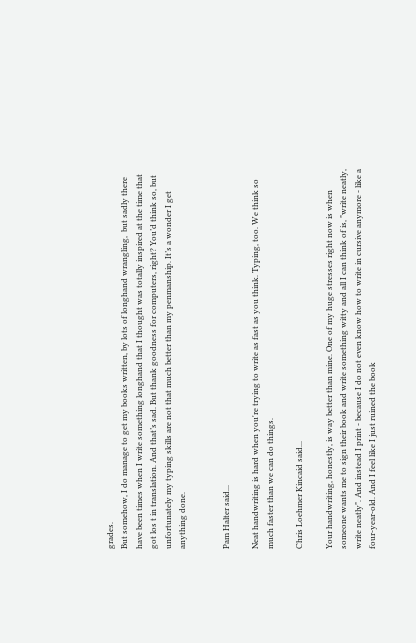grades.
But somehow, I do manage to get my books written, by lots of longhand wrangling,  but sadly there have been times when I write something longhand that I thought was totally inspired at the time that got los t in translation. And that’s sad. But thank goodness for computers, right? You’d think so, but unfortunately my typing skills are not that much better than my penmanship. It’s a wonder I get anything done.


Pam Halter said...

Neat handwriting is hard when you're trying to write as fast as you think. Typing, too. We think so much faster than we can do things.

Chris Loehmer Kincaid said...

Your handwriting, honestly, is way better than mine. One of my huge stresses right now is when someone wants me to sign their book and write something witty and all I can think of is, "write neatly, write neatly". And instead I print - because I do not even know how to write in cursive anymore - like a four-year-old. And I feel like I just ruined the book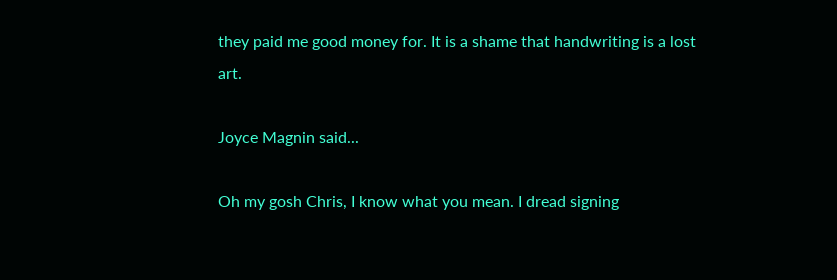they paid me good money for. It is a shame that handwriting is a lost art.

Joyce Magnin said...

Oh my gosh Chris, I know what you mean. I dread signing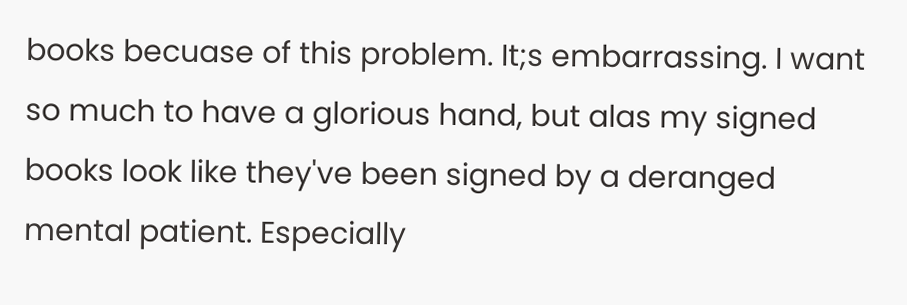books becuase of this problem. It;s embarrassing. I want so much to have a glorious hand, but alas my signed books look like they've been signed by a deranged mental patient. Especially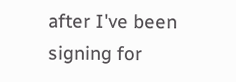after I've been signing for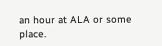an hour at ALA or some place.